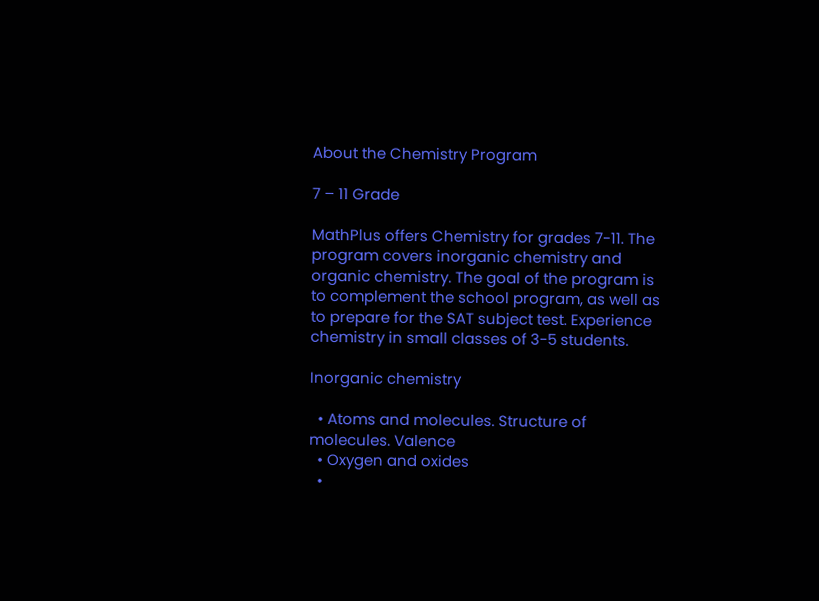About the Chemistry Program

7 – 11 Grade

MathPlus offers Chemistry for grades 7-11. The program covers inorganic chemistry and organic chemistry. The goal of the program is to complement the school program, as well as to prepare for the SAT subject test. Experience chemistry in small classes of 3-5 students.

Inorganic chemistry

  • Atoms and molecules. Structure of molecules. Valence
  • Oxygen and oxides
  •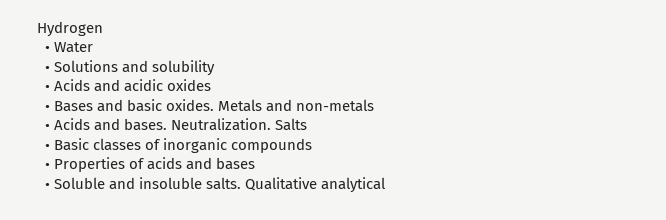Hydrogen
  • Water
  • Solutions and solubility
  • Acids and acidic oxides
  • Bases and basic oxides. Metals and non-metals
  • Acids and bases. Neutralization. Salts
  • Basic classes of inorganic compounds
  • Properties of acids and bases
  • Soluble and insoluble salts. Qualitative analytical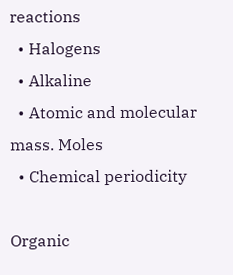reactions
  • Halogens
  • Alkaline
  • Atomic and molecular mass. Moles
  • Chemical periodicity

Organic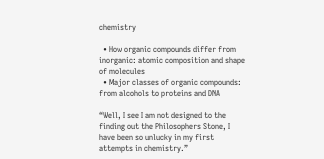chemistry

  • How organic compounds differ from inorganic: atomic composition and shape of molecules
  • Major classes of organic compounds: from alcohols to proteins and DNA

“Well, I see I am not designed to the finding out the Philosophers Stone, I have been so unlucky in my first attempts in chemistry.”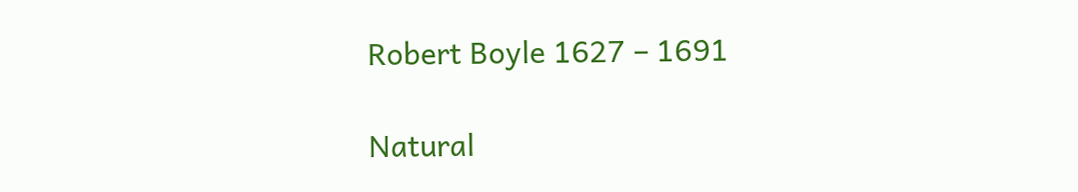Robert Boyle 1627 – 1691

Natural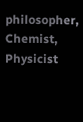philosopher, Chemist, Physicist